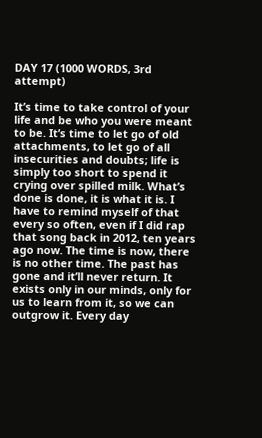DAY 17 (1000 WORDS, 3rd attempt)

It’s time to take control of your life and be who you were meant to be. It’s time to let go of old attachments, to let go of all insecurities and doubts; life is simply too short to spend it crying over spilled milk. What’s done is done, it is what it is. I have to remind myself of that every so often, even if I did rap that song back in 2012, ten years ago now. The time is now, there is no other time. The past has gone and it’ll never return. It exists only in our minds, only for us to learn from it, so we can outgrow it. Every day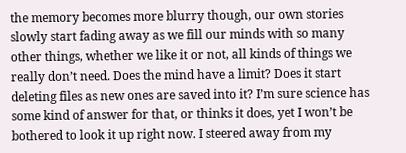the memory becomes more blurry though, our own stories slowly start fading away as we fill our minds with so many other things, whether we like it or not, all kinds of things we really don’t need. Does the mind have a limit? Does it start deleting files as new ones are saved into it? I’m sure science has some kind of answer for that, or thinks it does, yet I won’t be bothered to look it up right now. I steered away from my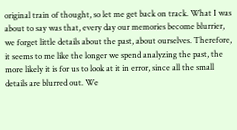original train of thought, so let me get back on track. What I was about to say was that, every day our memories become blurrier, we forget little details about the past, about ourselves. Therefore, it seems to me like the longer we spend analyzing the past, the more likely it is for us to look at it in error, since all the small details are blurred out. We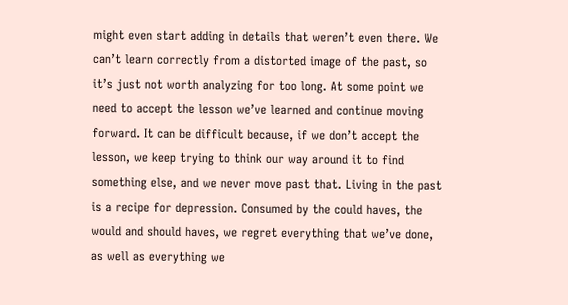might even start adding in details that weren’t even there. We can’t learn correctly from a distorted image of the past, so it’s just not worth analyzing for too long. At some point we need to accept the lesson we’ve learned and continue moving forward. It can be difficult because, if we don’t accept the lesson, we keep trying to think our way around it to find something else, and we never move past that. Living in the past is a recipe for depression. Consumed by the could haves, the would and should haves, we regret everything that we’ve done, as well as everything we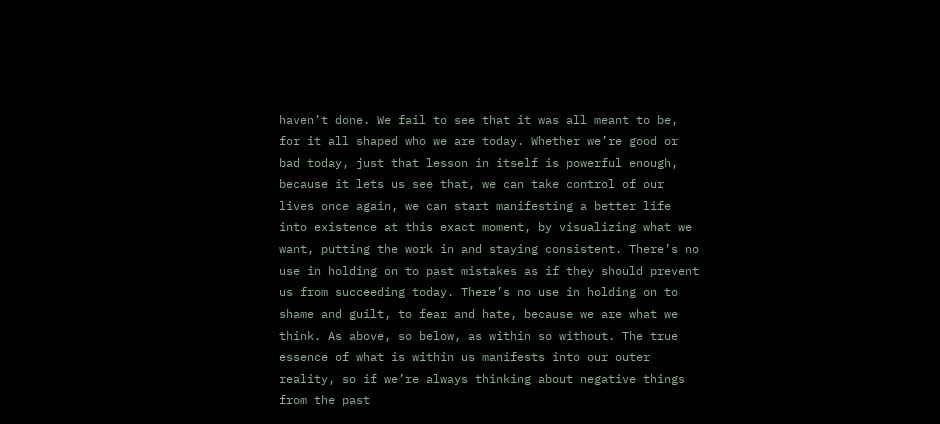haven’t done. We fail to see that it was all meant to be, for it all shaped who we are today. Whether we’re good or bad today, just that lesson in itself is powerful enough, because it lets us see that, we can take control of our lives once again, we can start manifesting a better life into existence at this exact moment, by visualizing what we want, putting the work in and staying consistent. There’s no use in holding on to past mistakes as if they should prevent us from succeeding today. There’s no use in holding on to shame and guilt, to fear and hate, because we are what we think. As above, so below, as within so without. The true essence of what is within us manifests into our outer reality, so if we’re always thinking about negative things from the past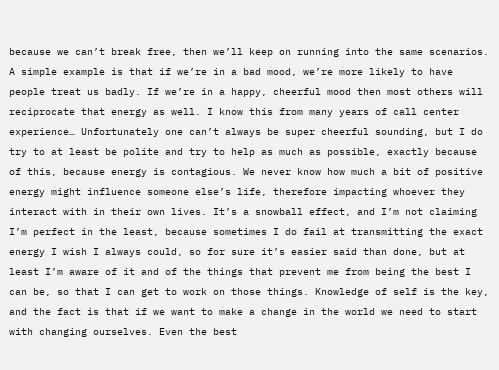because we can’t break free, then we’ll keep on running into the same scenarios. A simple example is that if we’re in a bad mood, we’re more likely to have people treat us badly. If we’re in a happy, cheerful mood then most others will reciprocate that energy as well. I know this from many years of call center experience… Unfortunately one can’t always be super cheerful sounding, but I do try to at least be polite and try to help as much as possible, exactly because of this, because energy is contagious. We never know how much a bit of positive energy might influence someone else’s life, therefore impacting whoever they interact with in their own lives. It’s a snowball effect, and I’m not claiming I’m perfect in the least, because sometimes I do fail at transmitting the exact energy I wish I always could, so for sure it’s easier said than done, but at least I’m aware of it and of the things that prevent me from being the best I can be, so that I can get to work on those things. Knowledge of self is the key, and the fact is that if we want to make a change in the world we need to start with changing ourselves. Even the best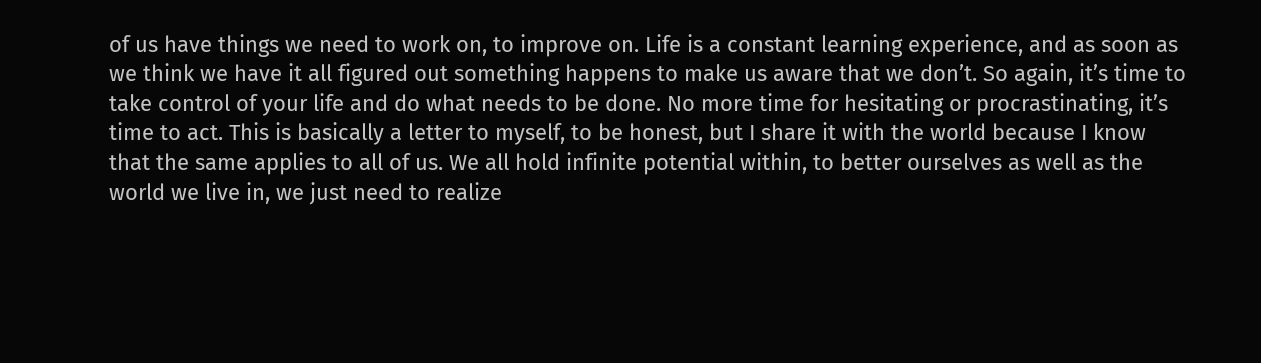of us have things we need to work on, to improve on. Life is a constant learning experience, and as soon as we think we have it all figured out something happens to make us aware that we don’t. So again, it’s time to take control of your life and do what needs to be done. No more time for hesitating or procrastinating, it’s time to act. This is basically a letter to myself, to be honest, but I share it with the world because I know that the same applies to all of us. We all hold infinite potential within, to better ourselves as well as the world we live in, we just need to realize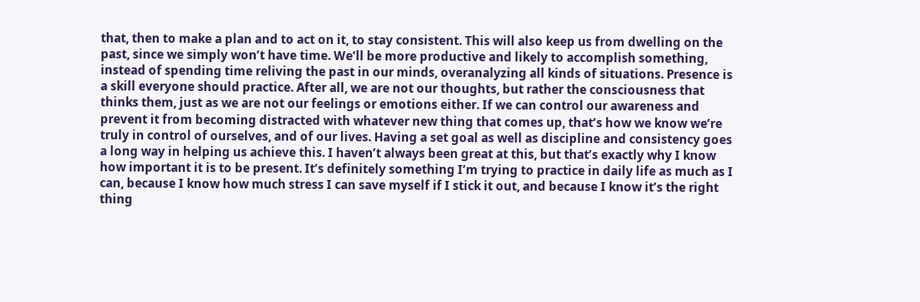that, then to make a plan and to act on it, to stay consistent. This will also keep us from dwelling on the past, since we simply won’t have time. We’ll be more productive and likely to accomplish something, instead of spending time reliving the past in our minds, overanalyzing all kinds of situations. Presence is a skill everyone should practice. After all, we are not our thoughts, but rather the consciousness that thinks them, just as we are not our feelings or emotions either. If we can control our awareness and prevent it from becoming distracted with whatever new thing that comes up, that’s how we know we’re truly in control of ourselves, and of our lives. Having a set goal as well as discipline and consistency goes a long way in helping us achieve this. I haven’t always been great at this, but that’s exactly why I know how important it is to be present. It’s definitely something I’m trying to practice in daily life as much as I can, because I know how much stress I can save myself if I stick it out, and because I know it’s the right thing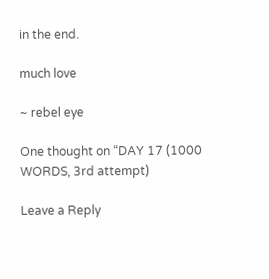in the end.

much love

~ rebel eye

One thought on “DAY 17 (1000 WORDS, 3rd attempt)

Leave a Reply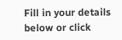Fill in your details below or click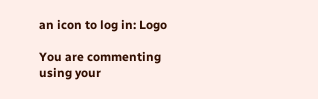an icon to log in: Logo

You are commenting using your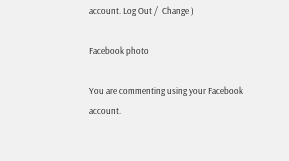account. Log Out /  Change )

Facebook photo

You are commenting using your Facebook account.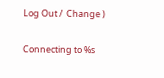Log Out /  Change )

Connecting to %s